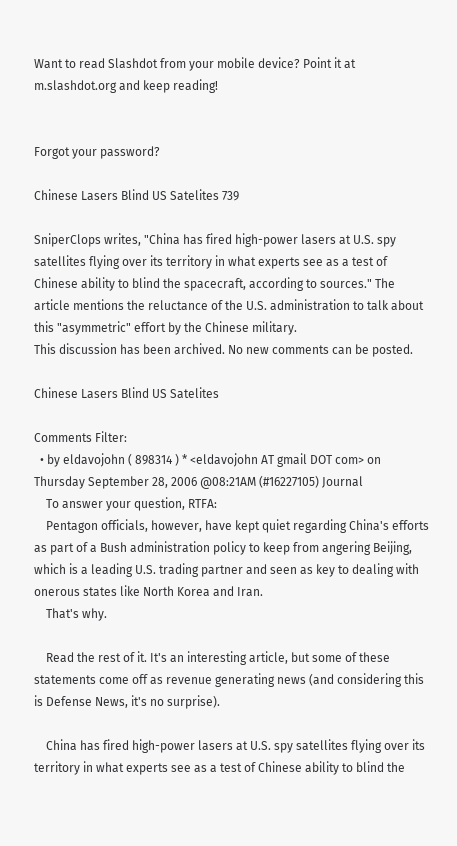Want to read Slashdot from your mobile device? Point it at m.slashdot.org and keep reading!


Forgot your password?

Chinese Lasers Blind US Satelites 739

SniperClops writes, "China has fired high-power lasers at U.S. spy satellites flying over its territory in what experts see as a test of Chinese ability to blind the spacecraft, according to sources." The article mentions the reluctance of the U.S. administration to talk about this "asymmetric" effort by the Chinese military.
This discussion has been archived. No new comments can be posted.

Chinese Lasers Blind US Satelites

Comments Filter:
  • by eldavojohn ( 898314 ) * <eldavojohn AT gmail DOT com> on Thursday September 28, 2006 @08:21AM (#16227105) Journal
    To answer your question, RTFA:
    Pentagon officials, however, have kept quiet regarding China's efforts as part of a Bush administration policy to keep from angering Beijing, which is a leading U.S. trading partner and seen as key to dealing with onerous states like North Korea and Iran.
    That's why.

    Read the rest of it. It's an interesting article, but some of these statements come off as revenue generating news (and considering this is Defense News, it's no surprise).

    China has fired high-power lasers at U.S. spy satellites flying over its territory in what experts see as a test of Chinese ability to blind the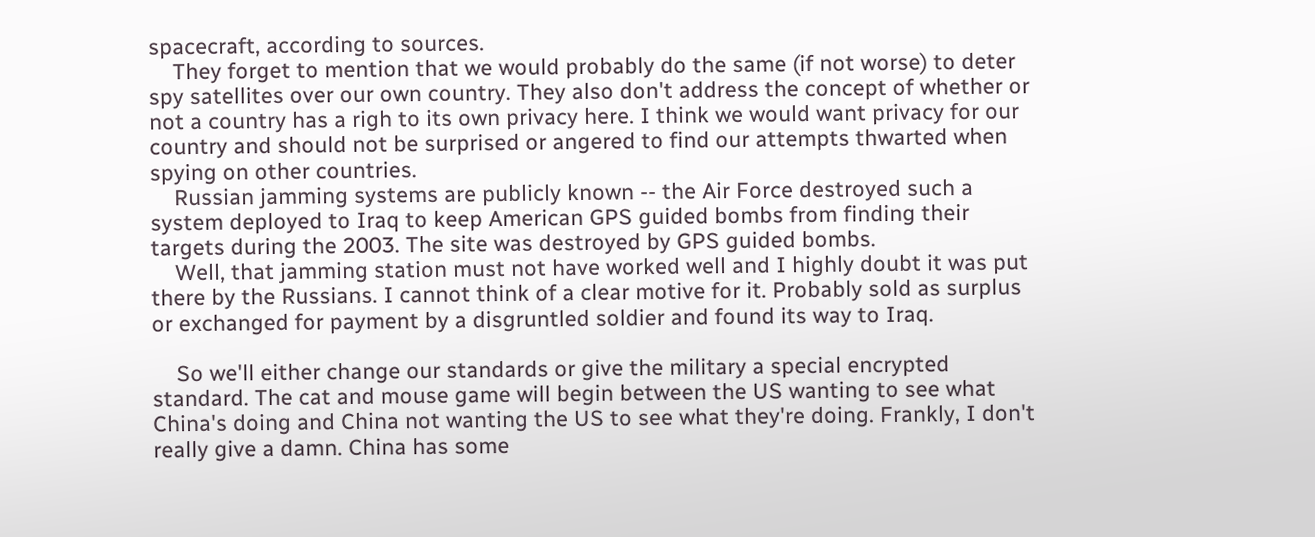spacecraft, according to sources.
    They forget to mention that we would probably do the same (if not worse) to deter spy satellites over our own country. They also don't address the concept of whether or not a country has a righ to its own privacy here. I think we would want privacy for our country and should not be surprised or angered to find our attempts thwarted when spying on other countries.
    Russian jamming systems are publicly known -- the Air Force destroyed such a system deployed to Iraq to keep American GPS guided bombs from finding their targets during the 2003. The site was destroyed by GPS guided bombs.
    Well, that jamming station must not have worked well and I highly doubt it was put there by the Russians. I cannot think of a clear motive for it. Probably sold as surplus or exchanged for payment by a disgruntled soldier and found its way to Iraq.

    So we'll either change our standards or give the military a special encrypted standard. The cat and mouse game will begin between the US wanting to see what China's doing and China not wanting the US to see what they're doing. Frankly, I don't really give a damn. China has some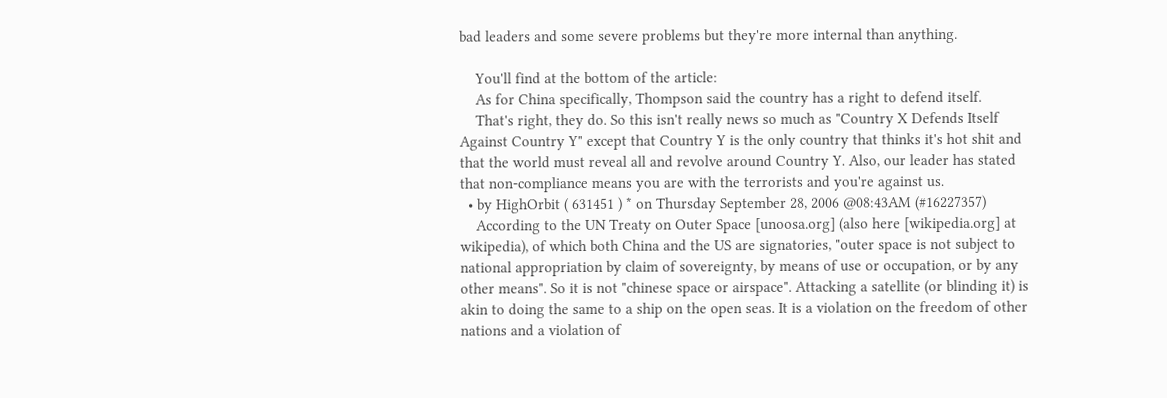bad leaders and some severe problems but they're more internal than anything.

    You'll find at the bottom of the article:
    As for China specifically, Thompson said the country has a right to defend itself.
    That's right, they do. So this isn't really news so much as "Country X Defends Itself Against Country Y" except that Country Y is the only country that thinks it's hot shit and that the world must reveal all and revolve around Country Y. Also, our leader has stated that non-compliance means you are with the terrorists and you're against us.
  • by HighOrbit ( 631451 ) * on Thursday September 28, 2006 @08:43AM (#16227357)
    According to the UN Treaty on Outer Space [unoosa.org] (also here [wikipedia.org] at wikipedia), of which both China and the US are signatories, "outer space is not subject to national appropriation by claim of sovereignty, by means of use or occupation, or by any other means". So it is not "chinese space or airspace". Attacking a satellite (or blinding it) is akin to doing the same to a ship on the open seas. It is a violation on the freedom of other nations and a violation of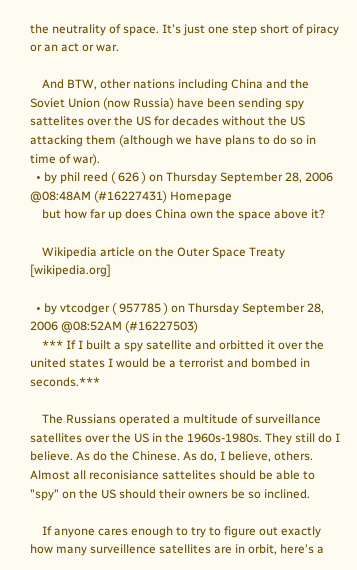the neutrality of space. It's just one step short of piracy or an act or war.

    And BTW, other nations including China and the Soviet Union (now Russia) have been sending spy sattelites over the US for decades without the US attacking them (although we have plans to do so in time of war).
  • by phil reed ( 626 ) on Thursday September 28, 2006 @08:48AM (#16227431) Homepage
    but how far up does China own the space above it?

    Wikipedia article on the Outer Space Treaty [wikipedia.org]

  • by vtcodger ( 957785 ) on Thursday September 28, 2006 @08:52AM (#16227503)
    *** If I built a spy satellite and orbitted it over the united states I would be a terrorist and bombed in seconds.***

    The Russians operated a multitude of surveillance satellites over the US in the 1960s-1980s. They still do I believe. As do the Chinese. As do, I believe, others. Almost all reconisiance sattelites should be able to "spy" on the US should their owners be so inclined.

    If anyone cares enough to try to figure out exactly how many surveillence satellites are in orbit, here's a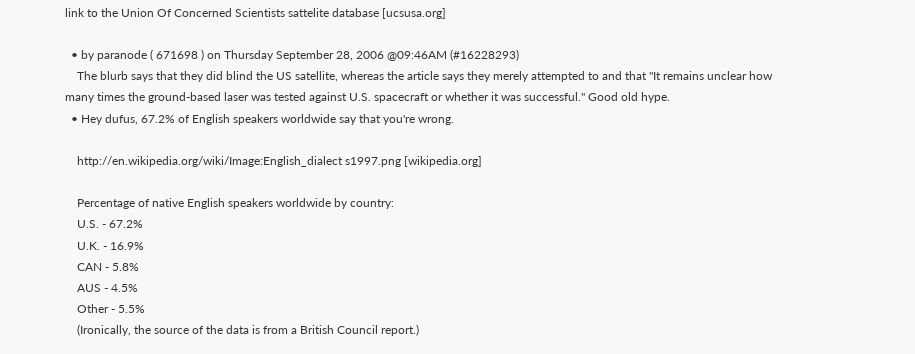link to the Union Of Concerned Scientists sattelite database [ucsusa.org]

  • by paranode ( 671698 ) on Thursday September 28, 2006 @09:46AM (#16228293)
    The blurb says that they did blind the US satellite, whereas the article says they merely attempted to and that "It remains unclear how many times the ground-based laser was tested against U.S. spacecraft or whether it was successful." Good old hype.
  • Hey dufus, 67.2% of English speakers worldwide say that you're wrong.

    http://en.wikipedia.org/wiki/Image:English_dialect s1997.png [wikipedia.org]

    Percentage of native English speakers worldwide by country:
    U.S. - 67.2%
    U.K. - 16.9%
    CAN - 5.8%
    AUS - 4.5%
    Other - 5.5%
    (Ironically, the source of the data is from a British Council report.)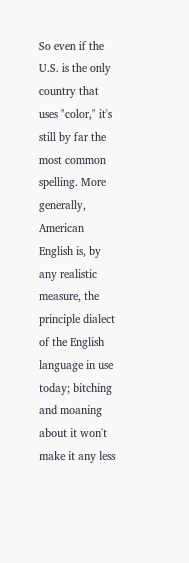So even if the U.S. is the only country that uses "color," it's still by far the most common spelling. More generally, American English is, by any realistic measure, the principle dialect of the English language in use today; bitching and moaning about it won't make it any less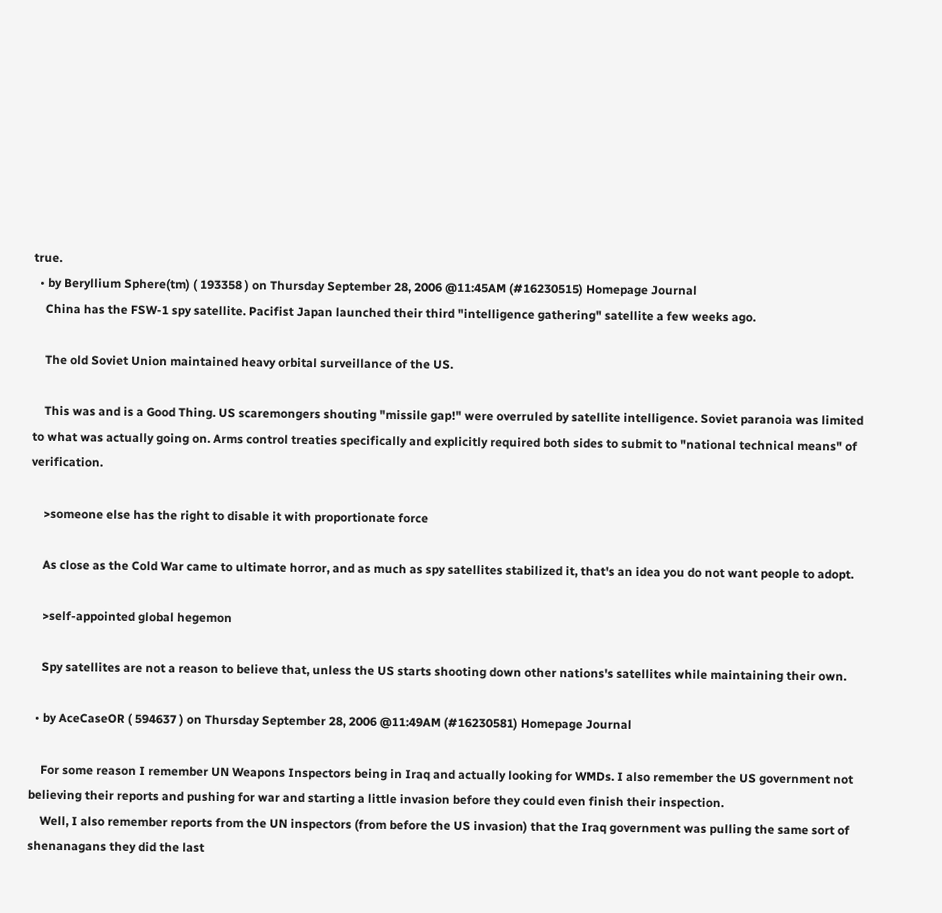true.
  • by Beryllium Sphere(tm) ( 193358 ) on Thursday September 28, 2006 @11:45AM (#16230515) Homepage Journal
    China has the FSW-1 spy satellite. Pacifist Japan launched their third "intelligence gathering" satellite a few weeks ago.

    The old Soviet Union maintained heavy orbital surveillance of the US.

    This was and is a Good Thing. US scaremongers shouting "missile gap!" were overruled by satellite intelligence. Soviet paranoia was limited to what was actually going on. Arms control treaties specifically and explicitly required both sides to submit to "national technical means" of verification.

    >someone else has the right to disable it with proportionate force

    As close as the Cold War came to ultimate horror, and as much as spy satellites stabilized it, that's an idea you do not want people to adopt.

    >self-appointed global hegemon

    Spy satellites are not a reason to believe that, unless the US starts shooting down other nations's satellites while maintaining their own.

  • by AceCaseOR ( 594637 ) on Thursday September 28, 2006 @11:49AM (#16230581) Homepage Journal

    For some reason I remember UN Weapons Inspectors being in Iraq and actually looking for WMDs. I also remember the US government not believing their reports and pushing for war and starting a little invasion before they could even finish their inspection.
    Well, I also remember reports from the UN inspectors (from before the US invasion) that the Iraq government was pulling the same sort of shenanagans they did the last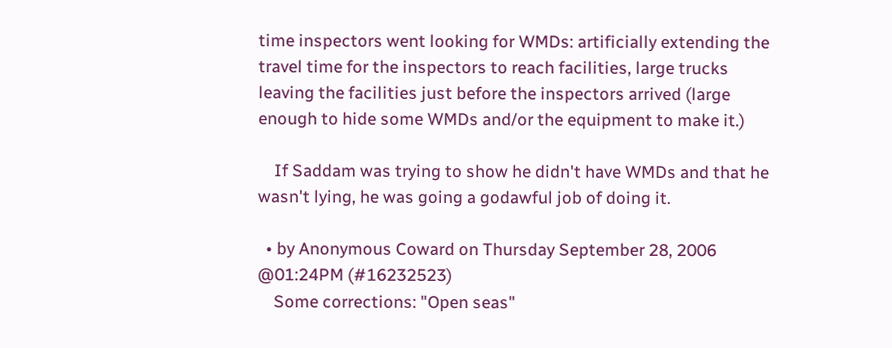time inspectors went looking for WMDs: artificially extending the travel time for the inspectors to reach facilities, large trucks leaving the facilities just before the inspectors arrived (large enough to hide some WMDs and/or the equipment to make it.)

    If Saddam was trying to show he didn't have WMDs and that he wasn't lying, he was going a godawful job of doing it.

  • by Anonymous Coward on Thursday September 28, 2006 @01:24PM (#16232523)
    Some corrections: "Open seas"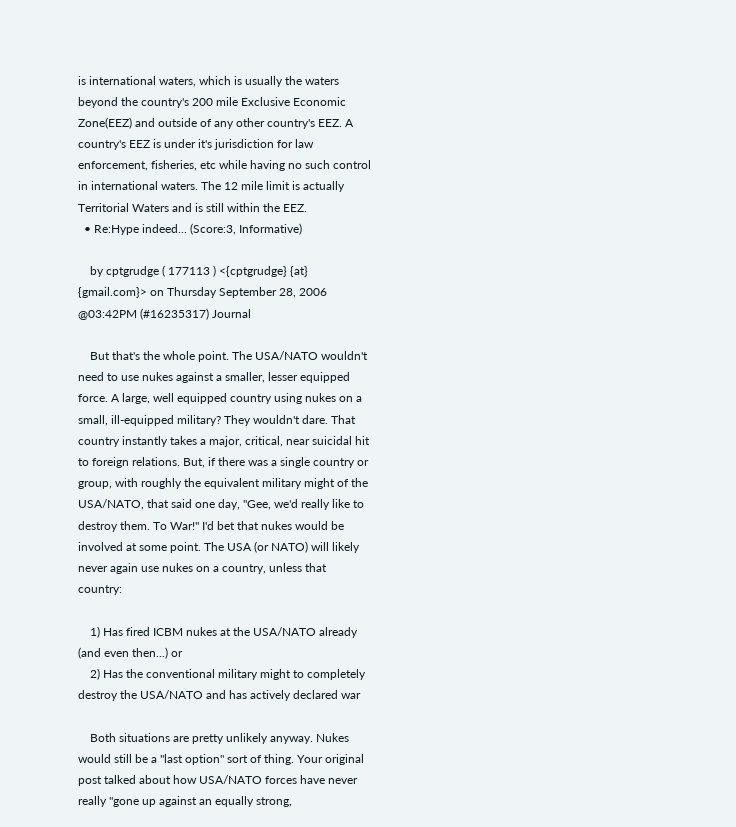is international waters, which is usually the waters beyond the country's 200 mile Exclusive Economic Zone(EEZ) and outside of any other country's EEZ. A country's EEZ is under it's jurisdiction for law enforcement, fisheries, etc while having no such control in international waters. The 12 mile limit is actually Territorial Waters and is still within the EEZ.
  • Re:Hype indeed... (Score:3, Informative)

    by cptgrudge ( 177113 ) <{cptgrudge} {at} {gmail.com}> on Thursday September 28, 2006 @03:42PM (#16235317) Journal

    But that's the whole point. The USA/NATO wouldn't need to use nukes against a smaller, lesser equipped force. A large, well equipped country using nukes on a small, ill-equipped military? They wouldn't dare. That country instantly takes a major, critical, near suicidal hit to foreign relations. But, if there was a single country or group, with roughly the equivalent military might of the USA/NATO, that said one day, "Gee, we'd really like to destroy them. To War!" I'd bet that nukes would be involved at some point. The USA (or NATO) will likely never again use nukes on a country, unless that country:

    1) Has fired ICBM nukes at the USA/NATO already (and even then...) or
    2) Has the conventional military might to completely destroy the USA/NATO and has actively declared war

    Both situations are pretty unlikely anyway. Nukes would still be a "last option" sort of thing. Your original post talked about how USA/NATO forces have never really "gone up against an equally strong,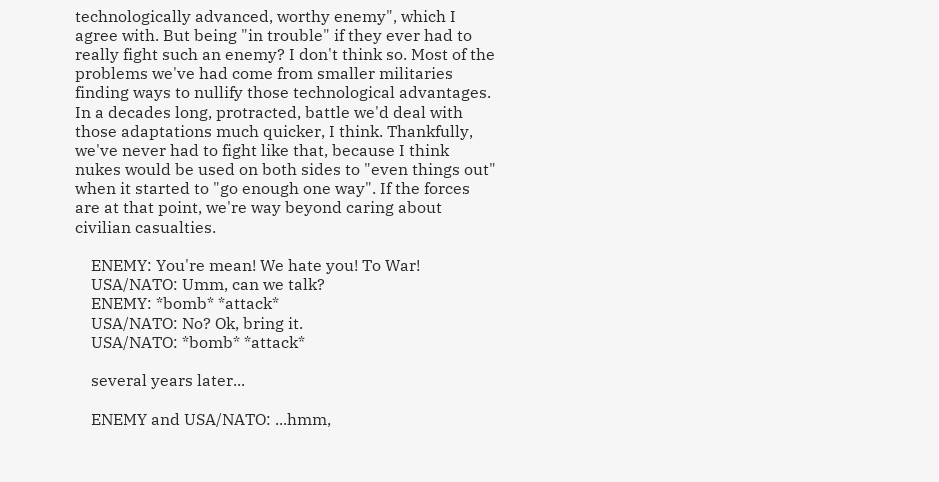technologically advanced, worthy enemy", which I agree with. But being "in trouble" if they ever had to really fight such an enemy? I don't think so. Most of the problems we've had come from smaller militaries finding ways to nullify those technological advantages. In a decades long, protracted, battle we'd deal with those adaptations much quicker, I think. Thankfully, we've never had to fight like that, because I think nukes would be used on both sides to "even things out" when it started to "go enough one way". If the forces are at that point, we're way beyond caring about civilian casualties.

    ENEMY: You're mean! We hate you! To War!
    USA/NATO: Umm, can we talk?
    ENEMY: *bomb* *attack*
    USA/NATO: No? Ok, bring it.
    USA/NATO: *bomb* *attack*

    several years later...

    ENEMY and USA/NATO: ...hmm,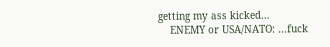getting my ass kicked...
    ENEMY or USA/NATO: ...fuck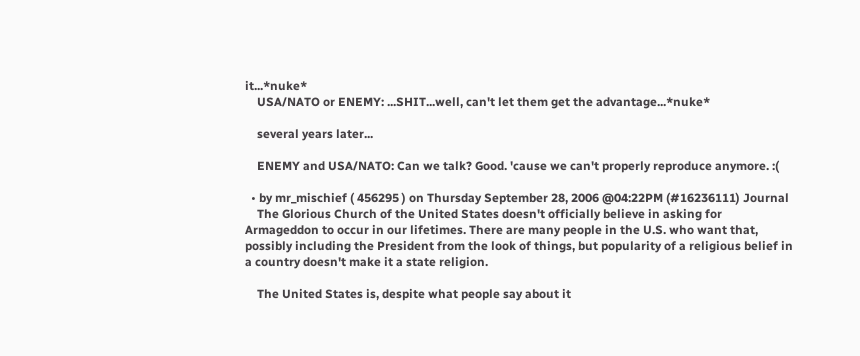it...*nuke*
    USA/NATO or ENEMY: ...SHIT...well, can't let them get the advantage...*nuke*

    several years later...

    ENEMY and USA/NATO: Can we talk? Good. 'cause we can't properly reproduce anymore. :(

  • by mr_mischief ( 456295 ) on Thursday September 28, 2006 @04:22PM (#16236111) Journal
    The Glorious Church of the United States doesn't officially believe in asking for Armageddon to occur in our lifetimes. There are many people in the U.S. who want that, possibly including the President from the look of things, but popularity of a religious belief in a country doesn't make it a state religion.

    The United States is, despite what people say about it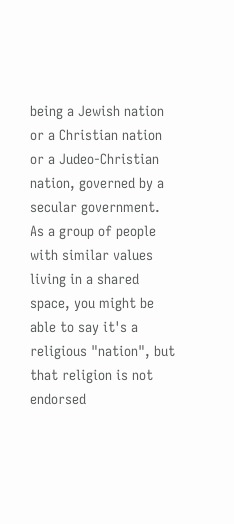being a Jewish nation or a Christian nation or a Judeo-Christian nation, governed by a secular government. As a group of people with similar values living in a shared space, you might be able to say it's a religious "nation", but that religion is not endorsed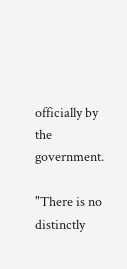officially by the government.

"There is no distinctly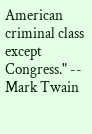American criminal class except Congress." -- Mark Twain